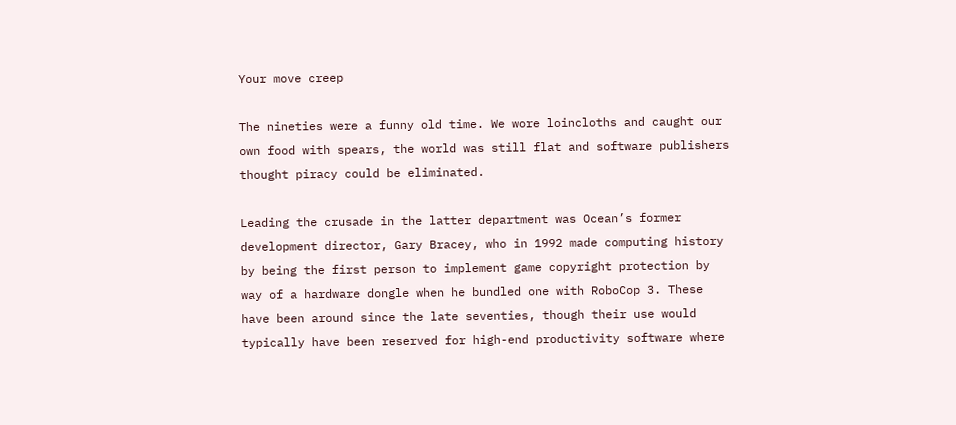Your move creep

The nineties were a funny old time. We wore loincloths and caught our own food with spears, the world was still flat and software publishers thought piracy could be eliminated.

Leading the crusade in the latter department was Ocean’s former development director, Gary Bracey, who in 1992 made computing history by being the first person to implement game copyright protection by way of a hardware dongle when he bundled one with RoboCop 3. These have been around since the late seventies, though their use would typically have been reserved for high-end productivity software where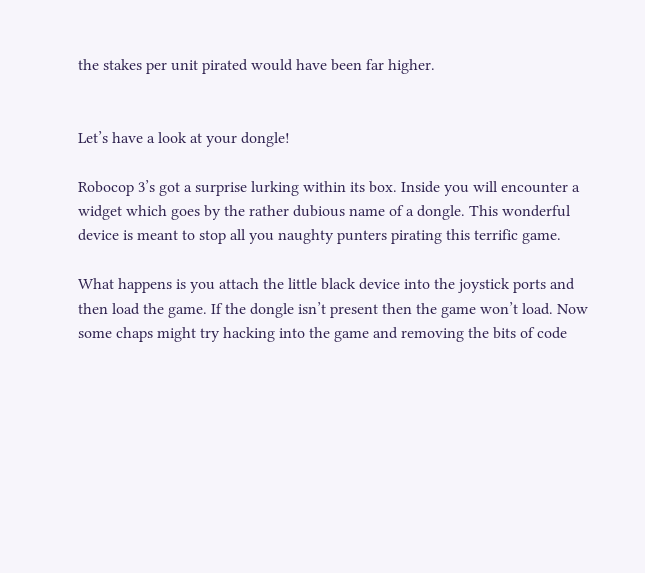the stakes per unit pirated would have been far higher.


Let’s have a look at your dongle!

Robocop 3’s got a surprise lurking within its box. Inside you will encounter a widget which goes by the rather dubious name of a dongle. This wonderful device is meant to stop all you naughty punters pirating this terrific game.

What happens is you attach the little black device into the joystick ports and then load the game. If the dongle isn’t present then the game won’t load. Now some chaps might try hacking into the game and removing the bits of code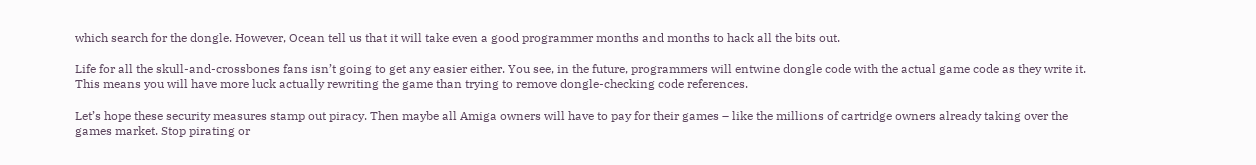which search for the dongle. However, Ocean tell us that it will take even a good programmer months and months to hack all the bits out.

Life for all the skull-and-crossbones fans isn’t going to get any easier either. You see, in the future, programmers will entwine dongle code with the actual game code as they write it. This means you will have more luck actually rewriting the game than trying to remove dongle-checking code references.

Let’s hope these security measures stamp out piracy. Then maybe all Amiga owners will have to pay for their games – like the millions of cartridge owners already taking over the games market. Stop pirating or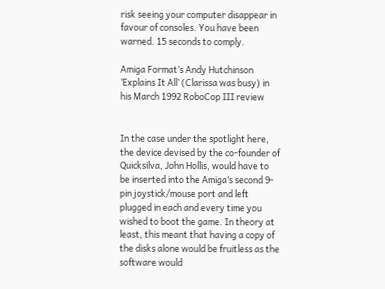risk seeing your computer disappear in favour of consoles. You have been warned. 15 seconds to comply.

Amiga Format’s Andy Hutchinson ‘Explains It All’ (Clarissa was busy) in his March 1992 RoboCop III review


In the case under the spotlight here, the device devised by the co-founder of Quicksilva, John Hollis, would have to be inserted into the Amiga’s second 9-pin joystick/mouse port and left plugged in each and every time you wished to boot the game. In theory at least, this meant that having a copy of the disks alone would be fruitless as the software would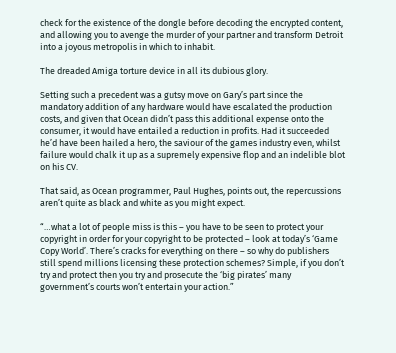check for the existence of the dongle before decoding the encrypted content, and allowing you to avenge the murder of your partner and transform Detroit into a joyous metropolis in which to inhabit.

The dreaded Amiga torture device in all its dubious glory.

Setting such a precedent was a gutsy move on Gary’s part since the mandatory addition of any hardware would have escalated the production costs, and given that Ocean didn’t pass this additional expense onto the consumer, it would have entailed a reduction in profits. Had it succeeded he’d have been hailed a hero, the saviour of the games industry even, whilst failure would chalk it up as a supremely expensive flop and an indelible blot on his CV.

That said, as Ocean programmer, Paul Hughes, points out, the repercussions aren’t quite as black and white as you might expect.

“…what a lot of people miss is this – you have to be seen to protect your copyright in order for your copyright to be protected – look at today’s ‘Game Copy World’. There’s cracks for everything on there – so why do publishers still spend millions licensing these protection schemes? Simple, if you don’t try and protect then you try and prosecute the ‘big pirates’ many government’s courts won’t entertain your action.”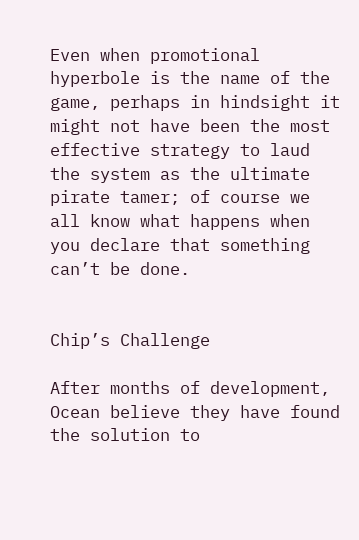Even when promotional hyperbole is the name of the game, perhaps in hindsight it might not have been the most effective strategy to laud the system as the ultimate pirate tamer; of course we all know what happens when you declare that something can’t be done.


Chip’s Challenge

After months of development, Ocean believe they have found the solution to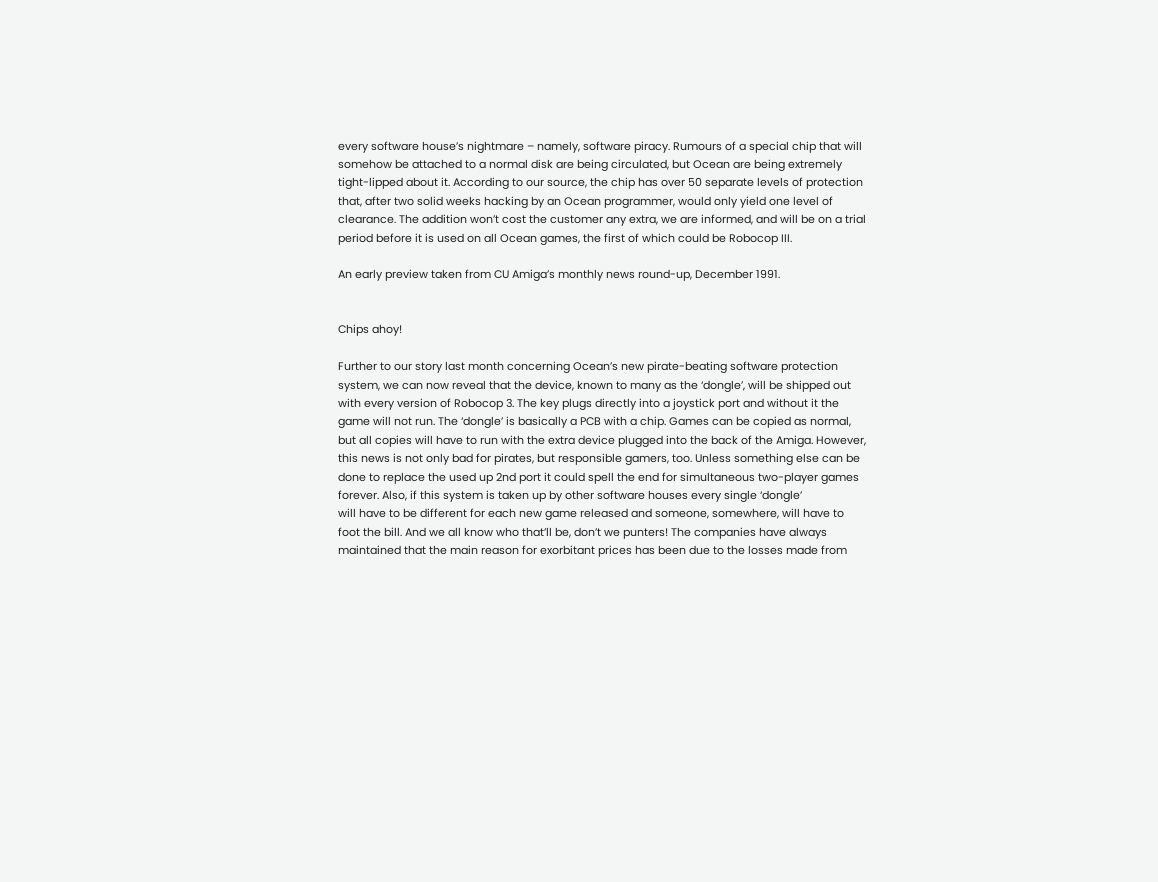every software house’s nightmare – namely, software piracy. Rumours of a special chip that will somehow be attached to a normal disk are being circulated, but Ocean are being extremely tight-lipped about it. According to our source, the chip has over 50 separate levels of protection that, after two solid weeks hacking by an Ocean programmer, would only yield one level of clearance. The addition won’t cost the customer any extra, we are informed, and will be on a trial period before it is used on all Ocean games, the first of which could be Robocop III.

An early preview taken from CU Amiga’s monthly news round-up, December 1991.


Chips ahoy!

Further to our story last month concerning Ocean’s new pirate-beating software protection system, we can now reveal that the device, known to many as the ‘dongle’, will be shipped out with every version of Robocop 3. The key plugs directly into a joystick port and without it the game will not run. The ‘dongle’ is basically a PCB with a chip. Games can be copied as normal, but all copies will have to run with the extra device plugged into the back of the Amiga. However, this news is not only bad for pirates, but responsible gamers, too. Unless something else can be done to replace the used up 2nd port it could spell the end for simultaneous two-player games forever. Also, if this system is taken up by other software houses every single ‘dongle’
will have to be different for each new game released and someone, somewhere, will have to foot the bill. And we all know who that’ll be, don’t we punters! The companies have always maintained that the main reason for exorbitant prices has been due to the losses made from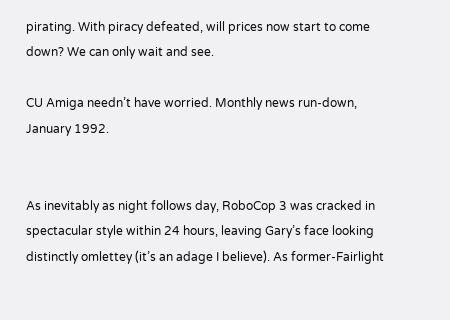pirating. With piracy defeated, will prices now start to come down? We can only wait and see.

CU Amiga needn’t have worried. Monthly news run-down, January 1992.


As inevitably as night follows day, RoboCop 3 was cracked in spectacular style within 24 hours, leaving Gary’s face looking distinctly omlettey (it’s an adage I believe). As former-Fairlight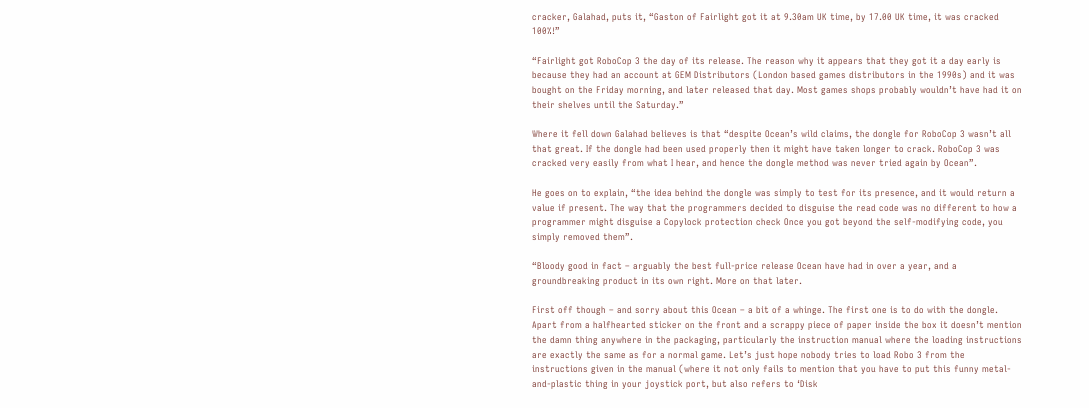cracker, Galahad, puts it, “Gaston of Fairlight got it at 9.30am UK time, by 17.00 UK time, it was cracked 100%!”

“Fairlight got RoboCop 3 the day of its release. The reason why it appears that they got it a day early is because they had an account at GEM Distributors (London based games distributors in the 1990s) and it was bought on the Friday morning, and later released that day. Most games shops probably wouldn’t have had it on their shelves until the Saturday.”

Where it fell down Galahad believes is that “despite Ocean’s wild claims, the dongle for RoboCop 3 wasn’t all that great. If the dongle had been used properly then it might have taken longer to crack. RoboCop 3 was cracked very easily from what I hear, and hence the dongle method was never tried again by Ocean”.

He goes on to explain, “the idea behind the dongle was simply to test for its presence, and it would return a value if present. The way that the programmers decided to disguise the read code was no different to how a programmer might disguise a Copylock protection check Once you got beyond the self-modifying code, you simply removed them”.

“Bloody good in fact – arguably the best full-price release Ocean have had in over a year, and a groundbreaking product in its own right. More on that later.

First off though – and sorry about this Ocean – a bit of a whinge. The first one is to do with the dongle. Apart from a halfhearted sticker on the front and a scrappy piece of paper inside the box it doesn’t mention the damn thing anywhere in the packaging, particularly the instruction manual where the loading instructions are exactly the same as for a normal game. Let’s just hope nobody tries to load Robo 3 from the instructions given in the manual (where it not only fails to mention that you have to put this funny metal-and-plastic thing in your joystick port, but also refers to ‘Disk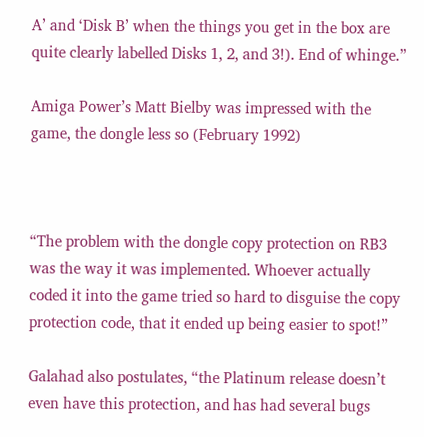A’ and ‘Disk B’ when the things you get in the box are quite clearly labelled Disks 1, 2, and 3!). End of whinge.”

Amiga Power’s Matt Bielby was impressed with the game, the dongle less so (February 1992)



“The problem with the dongle copy protection on RB3 was the way it was implemented. Whoever actually coded it into the game tried so hard to disguise the copy protection code, that it ended up being easier to spot!”

Galahad also postulates, “the Platinum release doesn’t even have this protection, and has had several bugs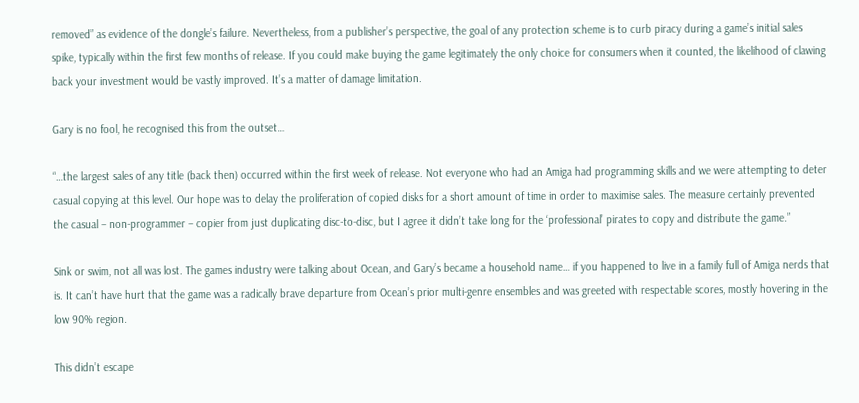removed” as evidence of the dongle’s failure. Nevertheless, from a publisher’s perspective, the goal of any protection scheme is to curb piracy during a game’s initial sales spike, typically within the first few months of release. If you could make buying the game legitimately the only choice for consumers when it counted, the likelihood of clawing back your investment would be vastly improved. It’s a matter of damage limitation.

Gary is no fool, he recognised this from the outset…

“…the largest sales of any title (back then) occurred within the first week of release. Not everyone who had an Amiga had programming skills and we were attempting to deter casual copying at this level. Our hope was to delay the proliferation of copied disks for a short amount of time in order to maximise sales. The measure certainly prevented the casual – non-programmer – copier from just duplicating disc-to-disc, but I agree it didn’t take long for the ‘professional’ pirates to copy and distribute the game.”

Sink or swim, not all was lost. The games industry were talking about Ocean, and Gary’s became a household name… if you happened to live in a family full of Amiga nerds that is. It can’t have hurt that the game was a radically brave departure from Ocean’s prior multi-genre ensembles and was greeted with respectable scores, mostly hovering in the low 90% region.

This didn’t escape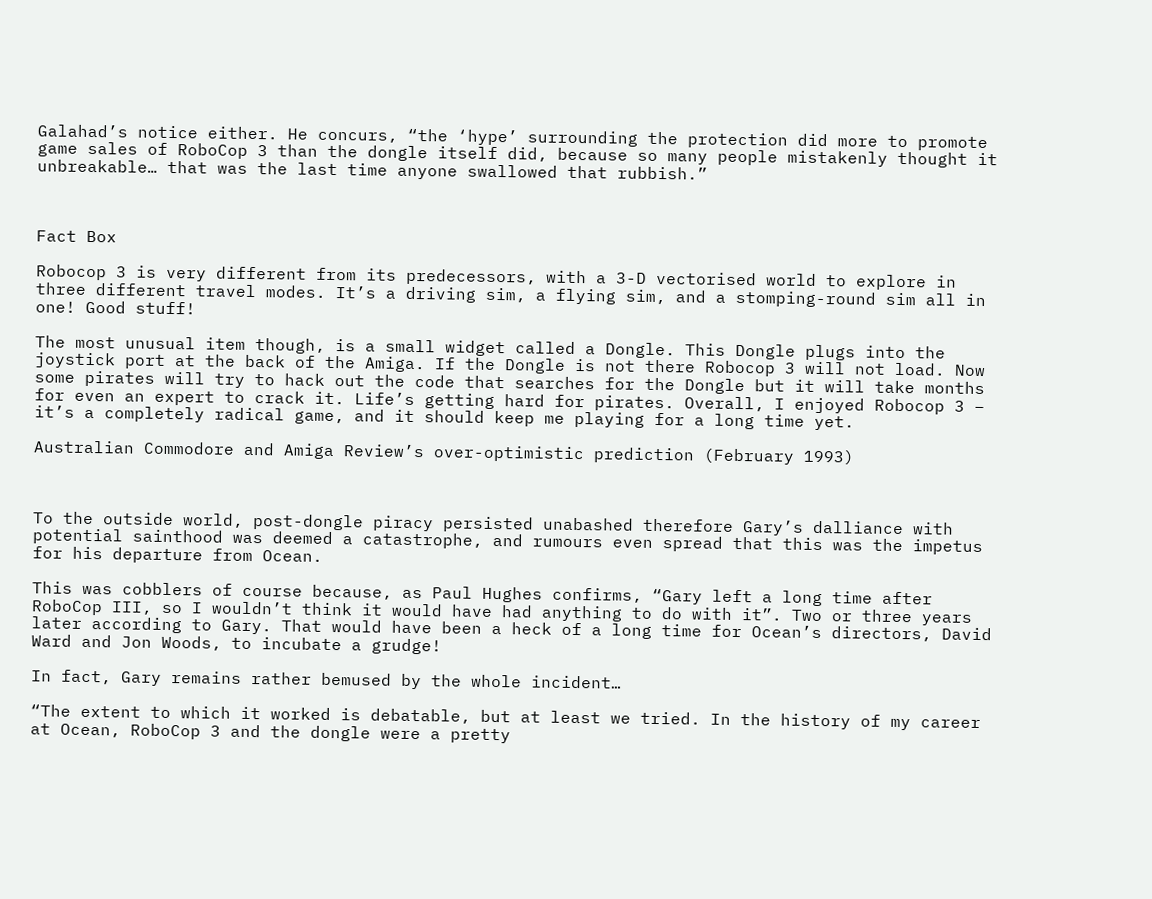Galahad’s notice either. He concurs, “the ‘hype’ surrounding the protection did more to promote game sales of RoboCop 3 than the dongle itself did, because so many people mistakenly thought it unbreakable… that was the last time anyone swallowed that rubbish.”



Fact Box

Robocop 3 is very different from its predecessors, with a 3-D vectorised world to explore in three different travel modes. It’s a driving sim, a flying sim, and a stomping-round sim all in one! Good stuff!

The most unusual item though, is a small widget called a Dongle. This Dongle plugs into the joystick port at the back of the Amiga. If the Dongle is not there Robocop 3 will not load. Now some pirates will try to hack out the code that searches for the Dongle but it will take months for even an expert to crack it. Life’s getting hard for pirates. Overall, I enjoyed Robocop 3 – it’s a completely radical game, and it should keep me playing for a long time yet.

Australian Commodore and Amiga Review’s over-optimistic prediction (February 1993)



To the outside world, post-dongle piracy persisted unabashed therefore Gary’s dalliance with potential sainthood was deemed a catastrophe, and rumours even spread that this was the impetus for his departure from Ocean.

This was cobblers of course because, as Paul Hughes confirms, “Gary left a long time after RoboCop III, so I wouldn’t think it would have had anything to do with it”. Two or three years later according to Gary. That would have been a heck of a long time for Ocean’s directors, David Ward and Jon Woods, to incubate a grudge!

In fact, Gary remains rather bemused by the whole incident…

“The extent to which it worked is debatable, but at least we tried. In the history of my career at Ocean, RoboCop 3 and the dongle were a pretty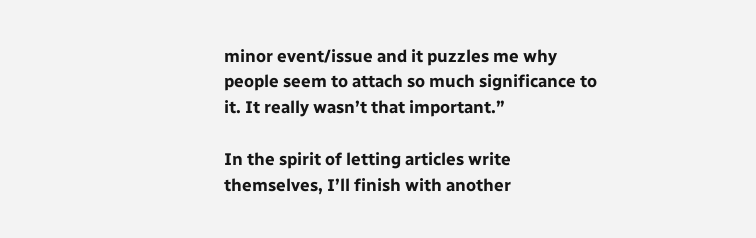minor event/issue and it puzzles me why people seem to attach so much significance to it. It really wasn’t that important.”

In the spirit of letting articles write themselves, I’ll finish with another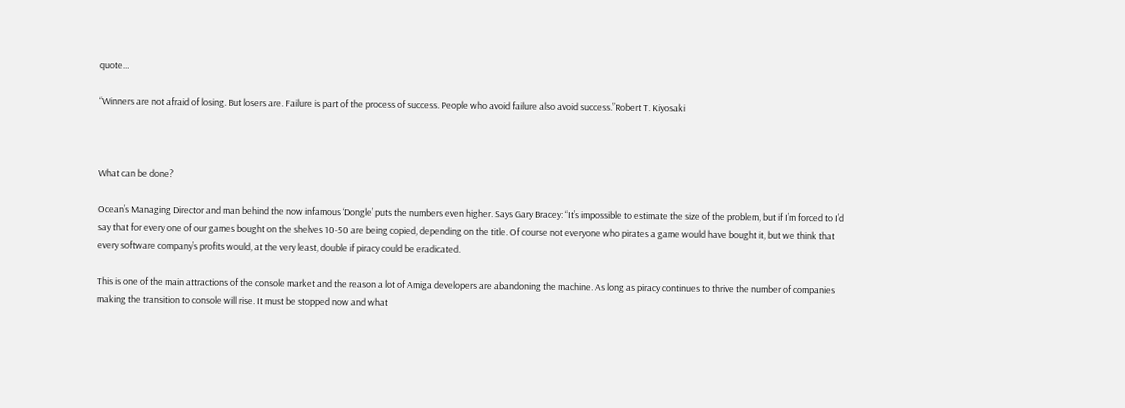quote…

“Winners are not afraid of losing. But losers are. Failure is part of the process of success. People who avoid failure also avoid success.”Robert T. Kiyosaki



What can be done?

Ocean’s Managing Director and man behind the now infamous ‘Dongle’ puts the numbers even higher. Says Gary Bracey: “It’s impossible to estimate the size of the problem, but if I’m forced to I’d say that for every one of our games bought on the shelves 10-50 are being copied, depending on the title. Of course not everyone who pirates a game would have bought it, but we think that every software company’s profits would, at the very least, double if piracy could be eradicated.

This is one of the main attractions of the console market and the reason a lot of Amiga developers are abandoning the machine. As long as piracy continues to thrive the number of companies making the transition to console will rise. It must be stopped now and what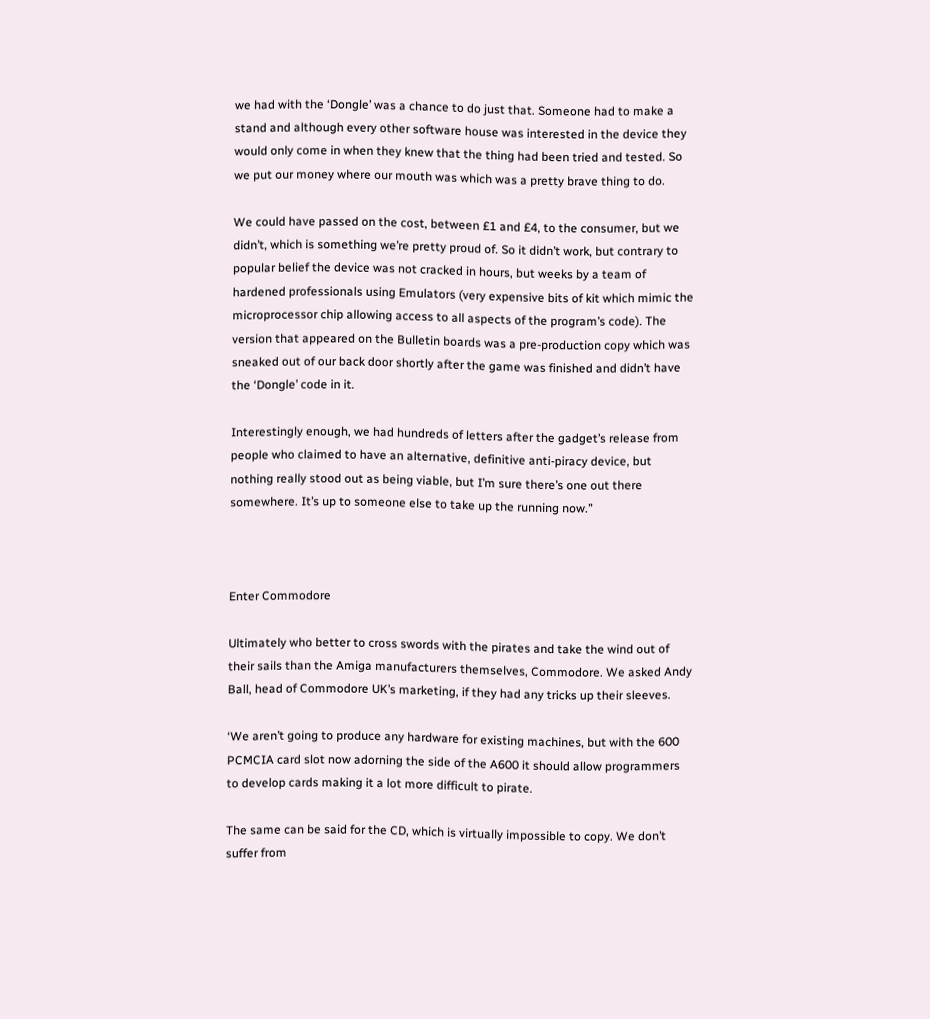we had with the ‘Dongle’ was a chance to do just that. Someone had to make a stand and although every other software house was interested in the device they would only come in when they knew that the thing had been tried and tested. So we put our money where our mouth was which was a pretty brave thing to do.

We could have passed on the cost, between £1 and £4, to the consumer, but we didn’t, which is something we’re pretty proud of. So it didn’t work, but contrary to popular belief the device was not cracked in hours, but weeks by a team of hardened professionals using Emulators (very expensive bits of kit which mimic the microprocessor chip allowing access to all aspects of the program’s code). The version that appeared on the Bulletin boards was a pre-production copy which was sneaked out of our back door shortly after the game was finished and didn’t have the ‘Dongle’ code in it.

Interestingly enough, we had hundreds of letters after the gadget’s release from people who claimed to have an alternative, definitive anti-piracy device, but nothing really stood out as being viable, but I’m sure there’s one out there somewhere. It’s up to someone else to take up the running now.”



Enter Commodore

Ultimately who better to cross swords with the pirates and take the wind out of their sails than the Amiga manufacturers themselves, Commodore. We asked Andy Ball, head of Commodore UK’s marketing, if they had any tricks up their sleeves.

‘We aren’t going to produce any hardware for existing machines, but with the 600 PCMCIA card slot now adorning the side of the A600 it should allow programmers to develop cards making it a lot more difficult to pirate.

The same can be said for the CD, which is virtually impossible to copy. We don’t suffer from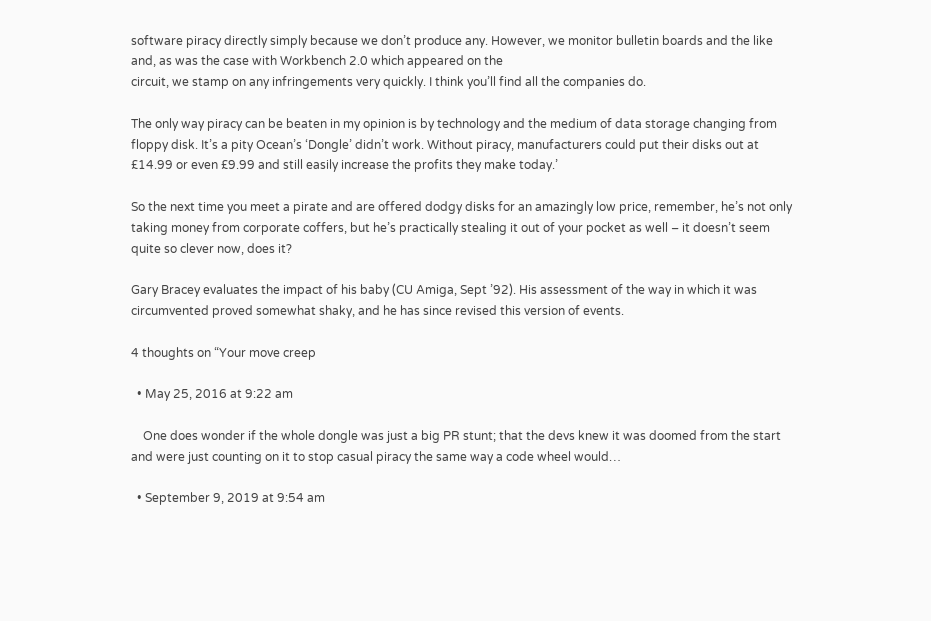software piracy directly simply because we don’t produce any. However, we monitor bulletin boards and the like and, as was the case with Workbench 2.0 which appeared on the
circuit, we stamp on any infringements very quickly. I think you’ll find all the companies do.

The only way piracy can be beaten in my opinion is by technology and the medium of data storage changing from floppy disk. It’s a pity Ocean’s ‘Dongle’ didn’t work. Without piracy, manufacturers could put their disks out at £14.99 or even £9.99 and still easily increase the profits they make today.’

So the next time you meet a pirate and are offered dodgy disks for an amazingly low price, remember, he’s not only taking money from corporate coffers, but he’s practically stealing it out of your pocket as well – it doesn’t seem quite so clever now, does it?

Gary Bracey evaluates the impact of his baby (CU Amiga, Sept ’92). His assessment of the way in which it was circumvented proved somewhat shaky, and he has since revised this version of events.

4 thoughts on “Your move creep

  • May 25, 2016 at 9:22 am

    One does wonder if the whole dongle was just a big PR stunt; that the devs knew it was doomed from the start and were just counting on it to stop casual piracy the same way a code wheel would…

  • September 9, 2019 at 9:54 am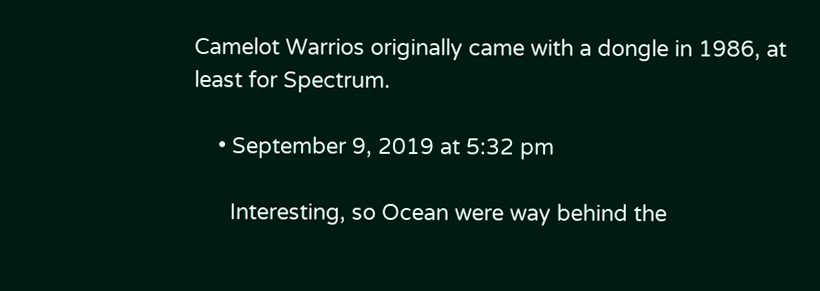Camelot Warrios originally came with a dongle in 1986, at least for Spectrum.

    • September 9, 2019 at 5:32 pm

      Interesting, so Ocean were way behind the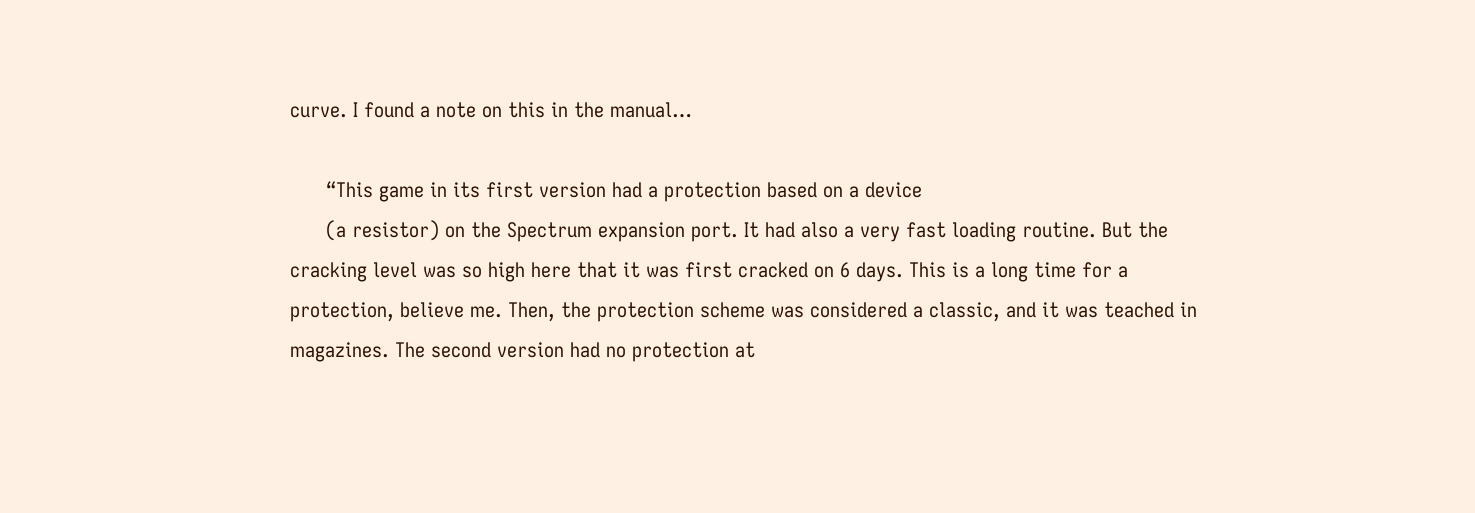curve. I found a note on this in the manual…

      “This game in its first version had a protection based on a device
      (a resistor) on the Spectrum expansion port. It had also a very fast loading routine. But the cracking level was so high here that it was first cracked on 6 days. This is a long time for a protection, believe me. Then, the protection scheme was considered a classic, and it was teached in magazines. The second version had no protection at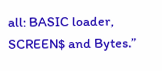all: BASIC loader, SCREEN$ and Bytes.”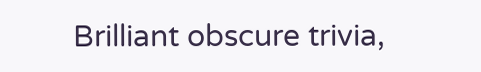Brilliant obscure trivia,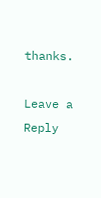thanks.

Leave a Reply